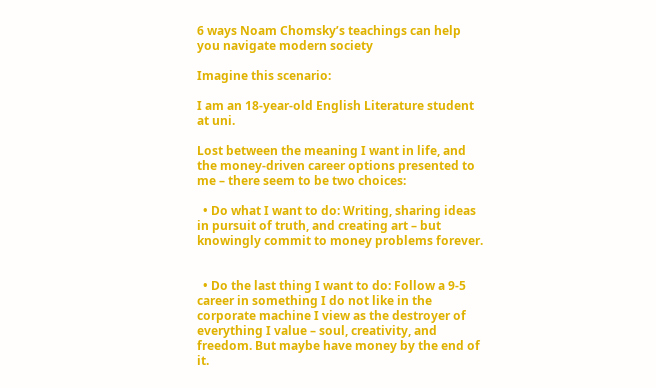6 ways Noam Chomsky’s teachings can help you navigate modern society

Imagine this scenario:

I am an 18-year-old English Literature student at uni.

Lost between the meaning I want in life, and the money-driven career options presented to me – there seem to be two choices:

  • Do what I want to do: Writing, sharing ideas in pursuit of truth, and creating art – but knowingly commit to money problems forever.


  • Do the last thing I want to do: Follow a 9-5 career in something I do not like in the corporate machine I view as the destroyer of everything I value – soul, creativity, and freedom. But maybe have money by the end of it.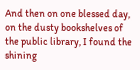And then on one blessed day, on the dusty bookshelves of the public library, I found the shining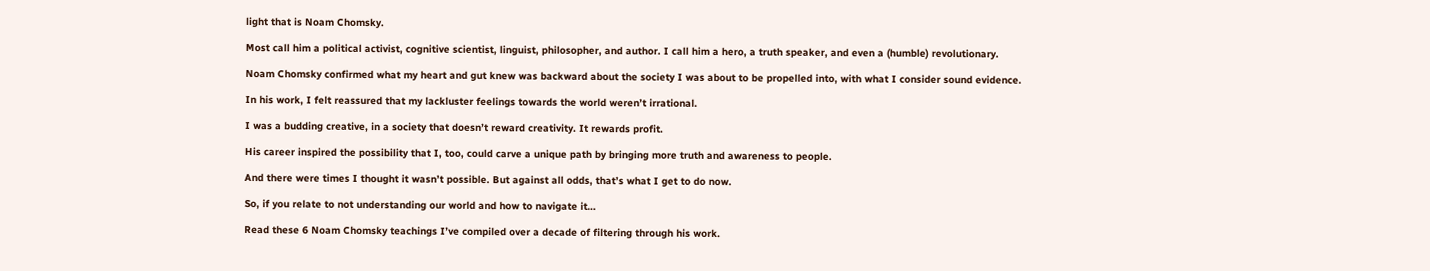light that is Noam Chomsky.

Most call him a political activist, cognitive scientist, linguist, philosopher, and author. I call him a hero, a truth speaker, and even a (humble) revolutionary.

Noam Chomsky confirmed what my heart and gut knew was backward about the society I was about to be propelled into, with what I consider sound evidence.

In his work, I felt reassured that my lackluster feelings towards the world weren’t irrational.

I was a budding creative, in a society that doesn’t reward creativity. It rewards profit.

His career inspired the possibility that I, too, could carve a unique path by bringing more truth and awareness to people.

And there were times I thought it wasn’t possible. But against all odds, that’s what I get to do now.

So, if you relate to not understanding our world and how to navigate it…

Read these 6 Noam Chomsky teachings I’ve compiled over a decade of filtering through his work.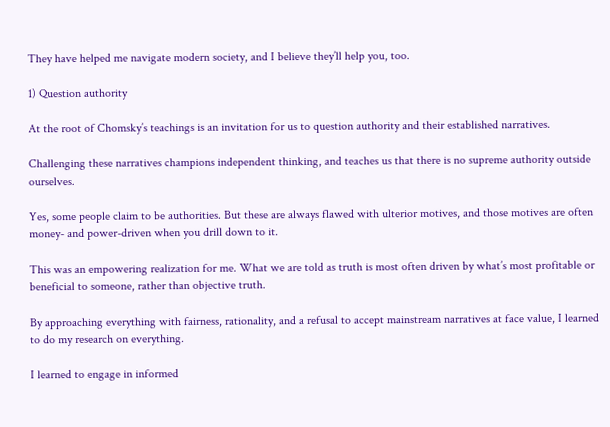They have helped me navigate modern society, and I believe they’ll help you, too.

1) Question authority

At the root of Chomsky’s teachings is an invitation for us to question authority and their established narratives.

Challenging these narratives champions independent thinking, and teaches us that there is no supreme authority outside ourselves.

Yes, some people claim to be authorities. But these are always flawed with ulterior motives, and those motives are often money- and power-driven when you drill down to it.

This was an empowering realization for me. What we are told as truth is most often driven by what’s most profitable or beneficial to someone, rather than objective truth.

By approaching everything with fairness, rationality, and a refusal to accept mainstream narratives at face value, I learned to do my research on everything.

I learned to engage in informed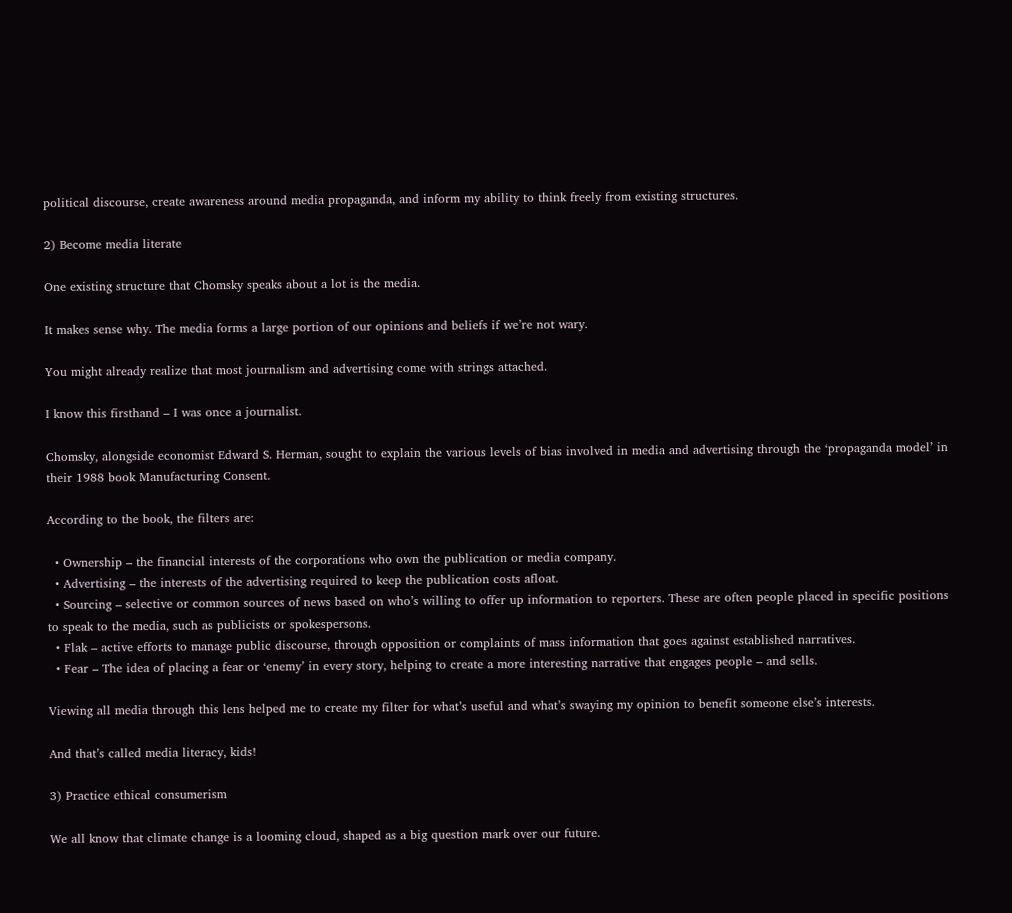political discourse, create awareness around media propaganda, and inform my ability to think freely from existing structures.

2) Become media literate

One existing structure that Chomsky speaks about a lot is the media.

It makes sense why. The media forms a large portion of our opinions and beliefs if we’re not wary.

You might already realize that most journalism and advertising come with strings attached.

I know this firsthand – I was once a journalist.

Chomsky, alongside economist Edward S. Herman, sought to explain the various levels of bias involved in media and advertising through the ‘propaganda model’ in their 1988 book Manufacturing Consent.

According to the book, the filters are:

  • Ownership – the financial interests of the corporations who own the publication or media company.
  • Advertising – the interests of the advertising required to keep the publication costs afloat.
  • Sourcing – selective or common sources of news based on who’s willing to offer up information to reporters. These are often people placed in specific positions to speak to the media, such as publicists or spokespersons.
  • Flak – active efforts to manage public discourse, through opposition or complaints of mass information that goes against established narratives.
  • Fear – The idea of placing a fear or ‘enemy’ in every story, helping to create a more interesting narrative that engages people – and sells.

Viewing all media through this lens helped me to create my filter for what’s useful and what’s swaying my opinion to benefit someone else’s interests.

And that’s called media literacy, kids!

3) Practice ethical consumerism

We all know that climate change is a looming cloud, shaped as a big question mark over our future.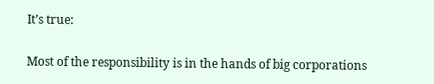It’s true:

Most of the responsibility is in the hands of big corporations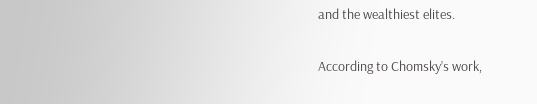and the wealthiest elites.


According to Chomsky’s work,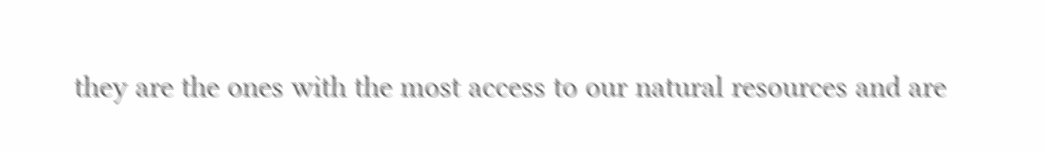they are the ones with the most access to our natural resources and are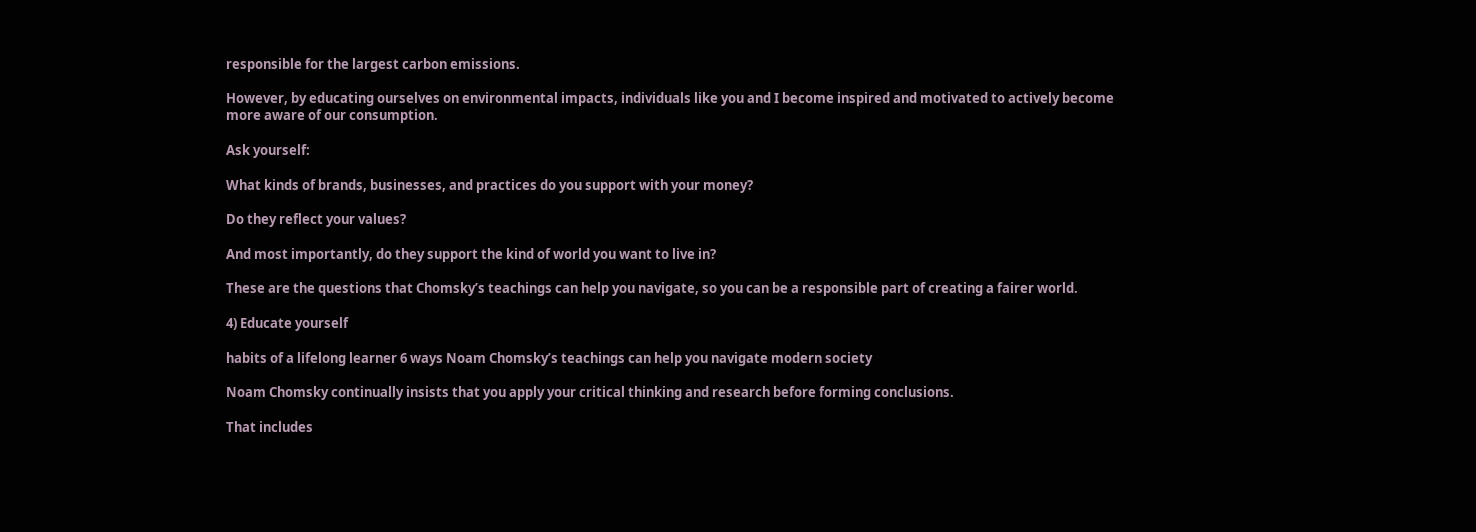responsible for the largest carbon emissions.

However, by educating ourselves on environmental impacts, individuals like you and I become inspired and motivated to actively become more aware of our consumption.

Ask yourself:

What kinds of brands, businesses, and practices do you support with your money?

Do they reflect your values?

And most importantly, do they support the kind of world you want to live in?

These are the questions that Chomsky’s teachings can help you navigate, so you can be a responsible part of creating a fairer world.

4) Educate yourself

habits of a lifelong learner 6 ways Noam Chomsky’s teachings can help you navigate modern society

Noam Chomsky continually insists that you apply your critical thinking and research before forming conclusions.

That includes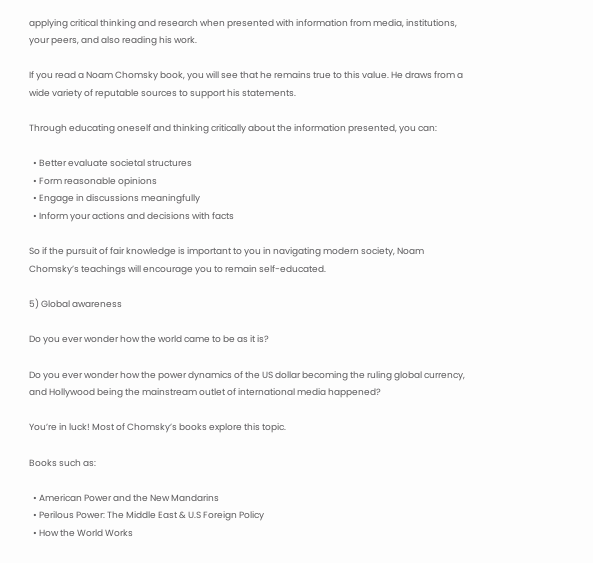applying critical thinking and research when presented with information from media, institutions, your peers, and also reading his work.

If you read a Noam Chomsky book, you will see that he remains true to this value. He draws from a wide variety of reputable sources to support his statements.

Through educating oneself and thinking critically about the information presented, you can:

  • Better evaluate societal structures
  • Form reasonable opinions
  • Engage in discussions meaningfully
  • Inform your actions and decisions with facts

So if the pursuit of fair knowledge is important to you in navigating modern society, Noam Chomsky’s teachings will encourage you to remain self-educated.

5) Global awareness

Do you ever wonder how the world came to be as it is?

Do you ever wonder how the power dynamics of the US dollar becoming the ruling global currency, and Hollywood being the mainstream outlet of international media happened?

You’re in luck! Most of Chomsky’s books explore this topic.

Books such as:

  • American Power and the New Mandarins
  • Perilous Power: The Middle East & U.S Foreign Policy
  • How the World Works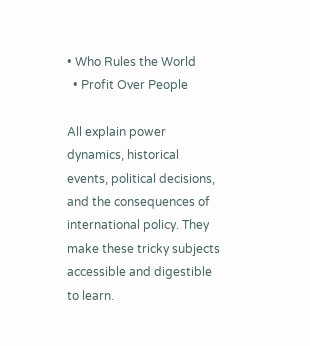• Who Rules the World
  • Profit Over People

All explain power dynamics, historical events, political decisions, and the consequences of international policy. They make these tricky subjects accessible and digestible to learn.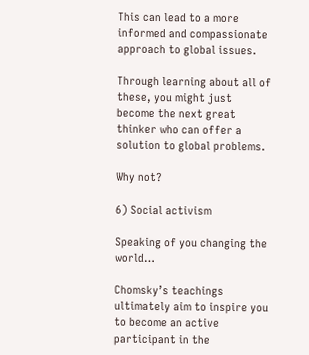This can lead to a more informed and compassionate approach to global issues.

Through learning about all of these, you might just become the next great thinker who can offer a solution to global problems.

Why not?

6) Social activism

Speaking of you changing the world…

Chomsky’s teachings ultimately aim to inspire you to become an active participant in the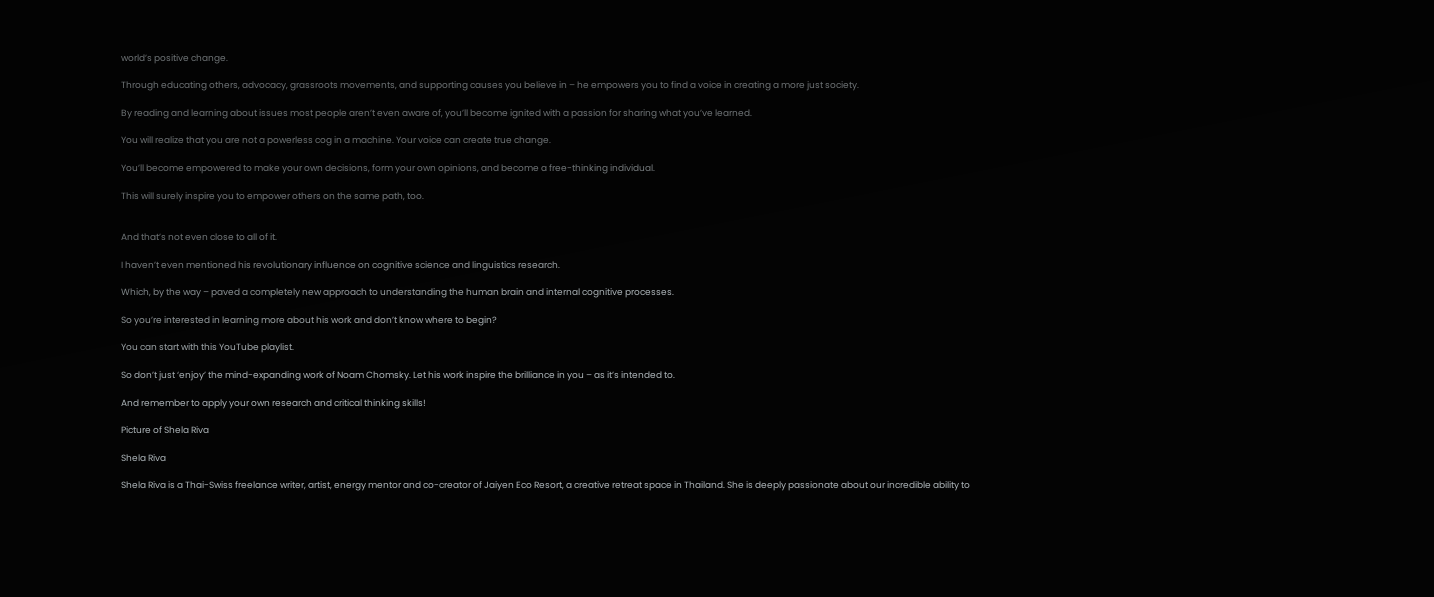world’s positive change.

Through educating others, advocacy, grassroots movements, and supporting causes you believe in – he empowers you to find a voice in creating a more just society.

By reading and learning about issues most people aren’t even aware of, you’ll become ignited with a passion for sharing what you’ve learned.

You will realize that you are not a powerless cog in a machine. Your voice can create true change.

You’ll become empowered to make your own decisions, form your own opinions, and become a free-thinking individual.

This will surely inspire you to empower others on the same path, too.


And that’s not even close to all of it.

I haven’t even mentioned his revolutionary influence on cognitive science and linguistics research.

Which, by the way – paved a completely new approach to understanding the human brain and internal cognitive processes.

So you’re interested in learning more about his work and don’t know where to begin?

You can start with this YouTube playlist.

So don’t just ‘enjoy’ the mind-expanding work of Noam Chomsky. Let his work inspire the brilliance in you – as it’s intended to.

And remember to apply your own research and critical thinking skills!

Picture of Shela Riva

Shela Riva

Shela Riva is a Thai-Swiss freelance writer, artist, energy mentor and co-creator of Jaiyen Eco Resort, a creative retreat space in Thailand. She is deeply passionate about our incredible ability to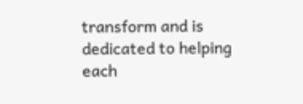transform and is dedicated to helping each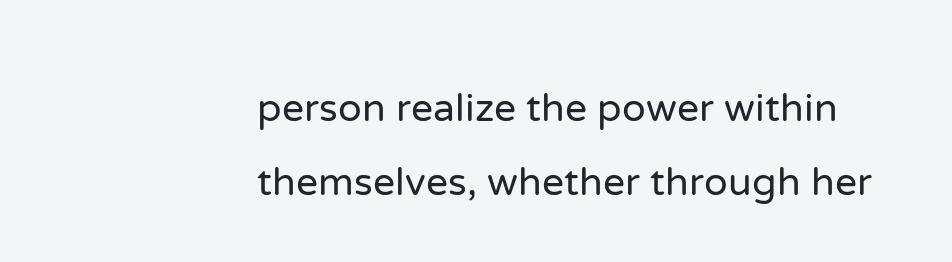person realize the power within themselves, whether through her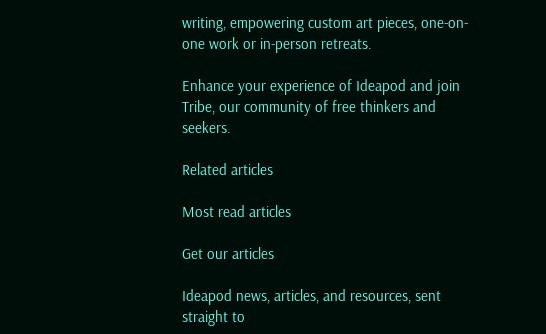writing, empowering custom art pieces, one-on-one work or in-person retreats.

Enhance your experience of Ideapod and join Tribe, our community of free thinkers and seekers.

Related articles

Most read articles

Get our articles

Ideapod news, articles, and resources, sent straight to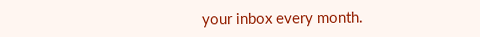your inbox every month.